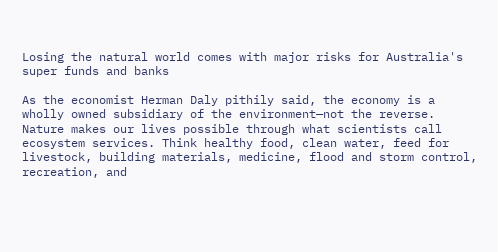Losing the natural world comes with major risks for Australia's super funds and banks

As the economist Herman Daly pithily said, the economy is a wholly owned subsidiary of the environment—not the reverse. Nature makes our lives possible through what scientists call ecosystem services. Think healthy food, clean water, feed for livestock, building materials, medicine, flood and storm control, recreation, and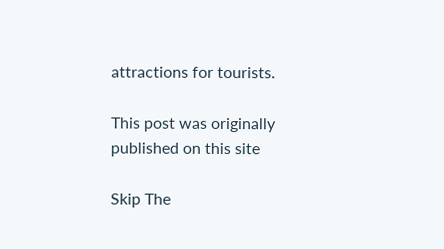attractions for tourists.

This post was originally published on this site

Skip The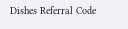Dishes Referral Code